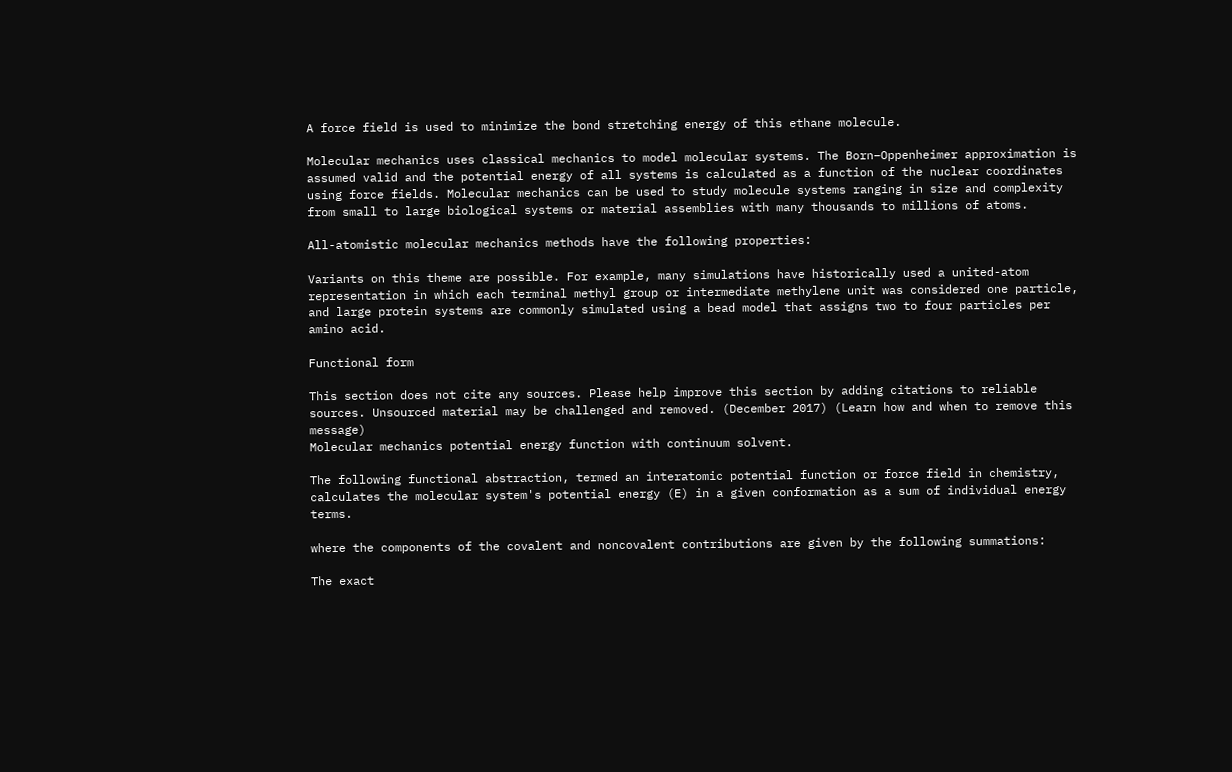A force field is used to minimize the bond stretching energy of this ethane molecule.

Molecular mechanics uses classical mechanics to model molecular systems. The Born–Oppenheimer approximation is assumed valid and the potential energy of all systems is calculated as a function of the nuclear coordinates using force fields. Molecular mechanics can be used to study molecule systems ranging in size and complexity from small to large biological systems or material assemblies with many thousands to millions of atoms.

All-atomistic molecular mechanics methods have the following properties:

Variants on this theme are possible. For example, many simulations have historically used a united-atom representation in which each terminal methyl group or intermediate methylene unit was considered one particle, and large protein systems are commonly simulated using a bead model that assigns two to four particles per amino acid.

Functional form

This section does not cite any sources. Please help improve this section by adding citations to reliable sources. Unsourced material may be challenged and removed. (December 2017) (Learn how and when to remove this message)
Molecular mechanics potential energy function with continuum solvent.

The following functional abstraction, termed an interatomic potential function or force field in chemistry, calculates the molecular system's potential energy (E) in a given conformation as a sum of individual energy terms.

where the components of the covalent and noncovalent contributions are given by the following summations:

The exact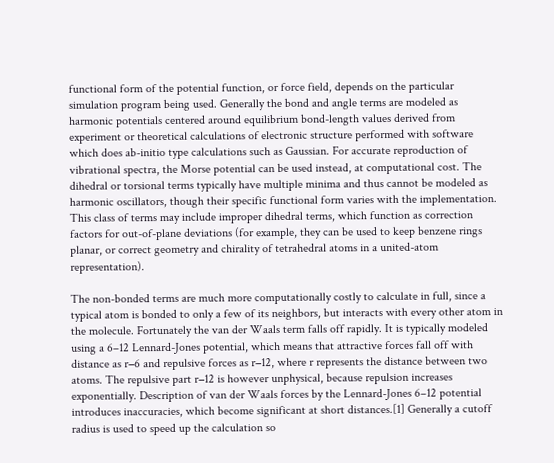functional form of the potential function, or force field, depends on the particular simulation program being used. Generally the bond and angle terms are modeled as harmonic potentials centered around equilibrium bond-length values derived from experiment or theoretical calculations of electronic structure performed with software which does ab-initio type calculations such as Gaussian. For accurate reproduction of vibrational spectra, the Morse potential can be used instead, at computational cost. The dihedral or torsional terms typically have multiple minima and thus cannot be modeled as harmonic oscillators, though their specific functional form varies with the implementation. This class of terms may include improper dihedral terms, which function as correction factors for out-of-plane deviations (for example, they can be used to keep benzene rings planar, or correct geometry and chirality of tetrahedral atoms in a united-atom representation).

The non-bonded terms are much more computationally costly to calculate in full, since a typical atom is bonded to only a few of its neighbors, but interacts with every other atom in the molecule. Fortunately the van der Waals term falls off rapidly. It is typically modeled using a 6–12 Lennard-Jones potential, which means that attractive forces fall off with distance as r−6 and repulsive forces as r−12, where r represents the distance between two atoms. The repulsive part r−12 is however unphysical, because repulsion increases exponentially. Description of van der Waals forces by the Lennard-Jones 6–12 potential introduces inaccuracies, which become significant at short distances.[1] Generally a cutoff radius is used to speed up the calculation so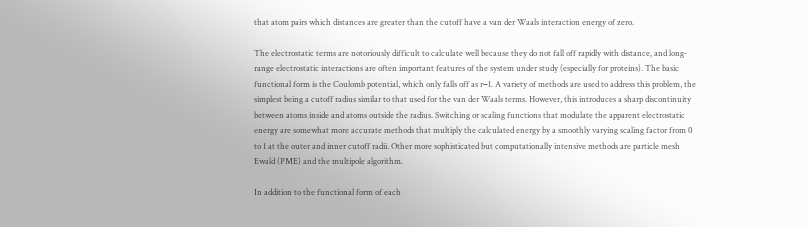that atom pairs which distances are greater than the cutoff have a van der Waals interaction energy of zero.

The electrostatic terms are notoriously difficult to calculate well because they do not fall off rapidly with distance, and long-range electrostatic interactions are often important features of the system under study (especially for proteins). The basic functional form is the Coulomb potential, which only falls off as r−1. A variety of methods are used to address this problem, the simplest being a cutoff radius similar to that used for the van der Waals terms. However, this introduces a sharp discontinuity between atoms inside and atoms outside the radius. Switching or scaling functions that modulate the apparent electrostatic energy are somewhat more accurate methods that multiply the calculated energy by a smoothly varying scaling factor from 0 to 1 at the outer and inner cutoff radii. Other more sophisticated but computationally intensive methods are particle mesh Ewald (PME) and the multipole algorithm.

In addition to the functional form of each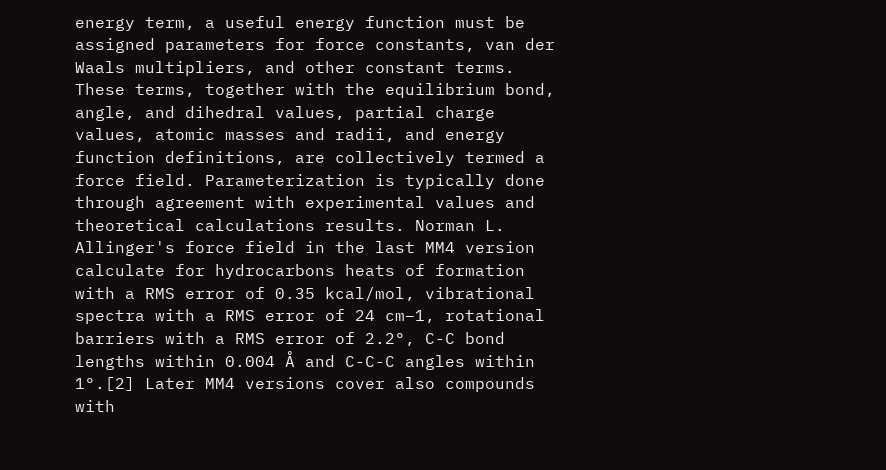energy term, a useful energy function must be assigned parameters for force constants, van der Waals multipliers, and other constant terms. These terms, together with the equilibrium bond, angle, and dihedral values, partial charge values, atomic masses and radii, and energy function definitions, are collectively termed a force field. Parameterization is typically done through agreement with experimental values and theoretical calculations results. Norman L. Allinger's force field in the last MM4 version calculate for hydrocarbons heats of formation with a RMS error of 0.35 kcal/mol, vibrational spectra with a RMS error of 24 cm−1, rotational barriers with a RMS error of 2.2°, C-C bond lengths within 0.004 Å and C-C-C angles within 1°.[2] Later MM4 versions cover also compounds with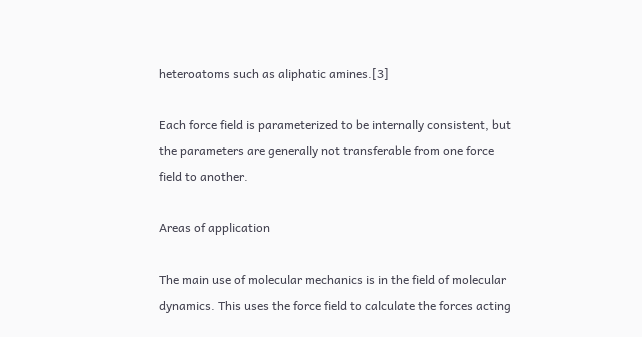heteroatoms such as aliphatic amines.[3]

Each force field is parameterized to be internally consistent, but the parameters are generally not transferable from one force field to another.

Areas of application

The main use of molecular mechanics is in the field of molecular dynamics. This uses the force field to calculate the forces acting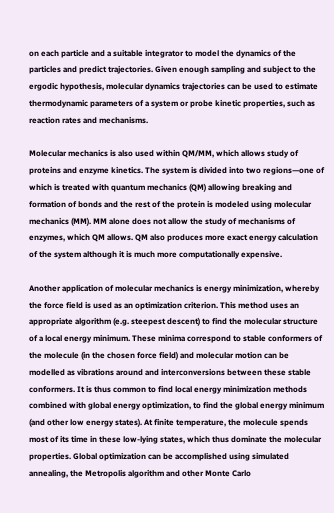on each particle and a suitable integrator to model the dynamics of the particles and predict trajectories. Given enough sampling and subject to the ergodic hypothesis, molecular dynamics trajectories can be used to estimate thermodynamic parameters of a system or probe kinetic properties, such as reaction rates and mechanisms.

Molecular mechanics is also used within QM/MM, which allows study of proteins and enzyme kinetics. The system is divided into two regions—one of which is treated with quantum mechanics (QM) allowing breaking and formation of bonds and the rest of the protein is modeled using molecular mechanics (MM). MM alone does not allow the study of mechanisms of enzymes, which QM allows. QM also produces more exact energy calculation of the system although it is much more computationally expensive.

Another application of molecular mechanics is energy minimization, whereby the force field is used as an optimization criterion. This method uses an appropriate algorithm (e.g. steepest descent) to find the molecular structure of a local energy minimum. These minima correspond to stable conformers of the molecule (in the chosen force field) and molecular motion can be modelled as vibrations around and interconversions between these stable conformers. It is thus common to find local energy minimization methods combined with global energy optimization, to find the global energy minimum (and other low energy states). At finite temperature, the molecule spends most of its time in these low-lying states, which thus dominate the molecular properties. Global optimization can be accomplished using simulated annealing, the Metropolis algorithm and other Monte Carlo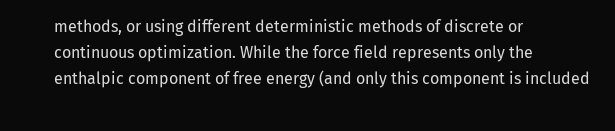methods, or using different deterministic methods of discrete or continuous optimization. While the force field represents only the enthalpic component of free energy (and only this component is included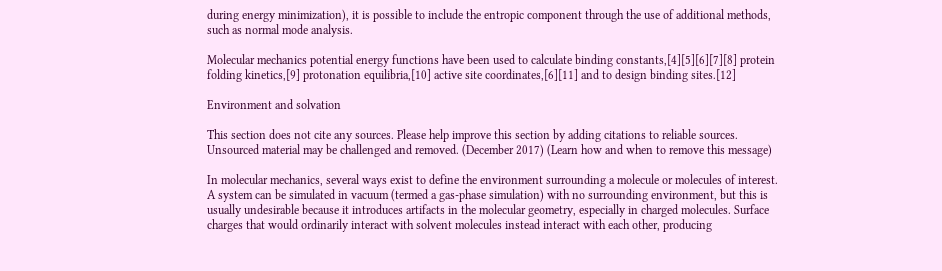during energy minimization), it is possible to include the entropic component through the use of additional methods, such as normal mode analysis.

Molecular mechanics potential energy functions have been used to calculate binding constants,[4][5][6][7][8] protein folding kinetics,[9] protonation equilibria,[10] active site coordinates,[6][11] and to design binding sites.[12]

Environment and solvation

This section does not cite any sources. Please help improve this section by adding citations to reliable sources. Unsourced material may be challenged and removed. (December 2017) (Learn how and when to remove this message)

In molecular mechanics, several ways exist to define the environment surrounding a molecule or molecules of interest. A system can be simulated in vacuum (termed a gas-phase simulation) with no surrounding environment, but this is usually undesirable because it introduces artifacts in the molecular geometry, especially in charged molecules. Surface charges that would ordinarily interact with solvent molecules instead interact with each other, producing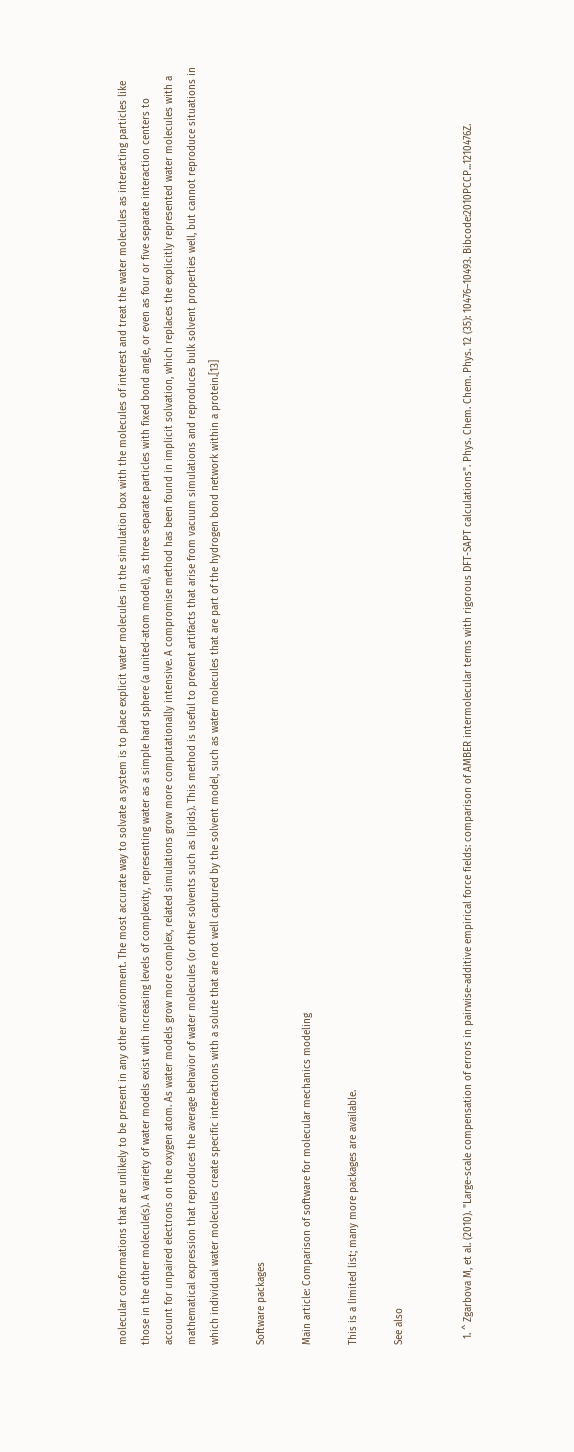molecular conformations that are unlikely to be present in any other environment. The most accurate way to solvate a system is to place explicit water molecules in the simulation box with the molecules of interest and treat the water molecules as interacting particles like those in the other molecule(s). A variety of water models exist with increasing levels of complexity, representing water as a simple hard sphere (a united-atom model), as three separate particles with fixed bond angle, or even as four or five separate interaction centers to account for unpaired electrons on the oxygen atom. As water models grow more complex, related simulations grow more computationally intensive. A compromise method has been found in implicit solvation, which replaces the explicitly represented water molecules with a mathematical expression that reproduces the average behavior of water molecules (or other solvents such as lipids). This method is useful to prevent artifacts that arise from vacuum simulations and reproduces bulk solvent properties well, but cannot reproduce situations in which individual water molecules create specific interactions with a solute that are not well captured by the solvent model, such as water molecules that are part of the hydrogen bond network within a protein.[13]

Software packages

Main article: Comparison of software for molecular mechanics modeling

This is a limited list; many more packages are available.

See also


  1. ^ Zgarbova M, et al. (2010). "Large-scale compensation of errors in pairwise-additive empirical force fields: comparison of AMBER intermolecular terms with rigorous DFT-SAPT calculations". Phys. Chem. Chem. Phys. 12 (35): 10476–10493. Bibcode:2010PCCP...1210476Z.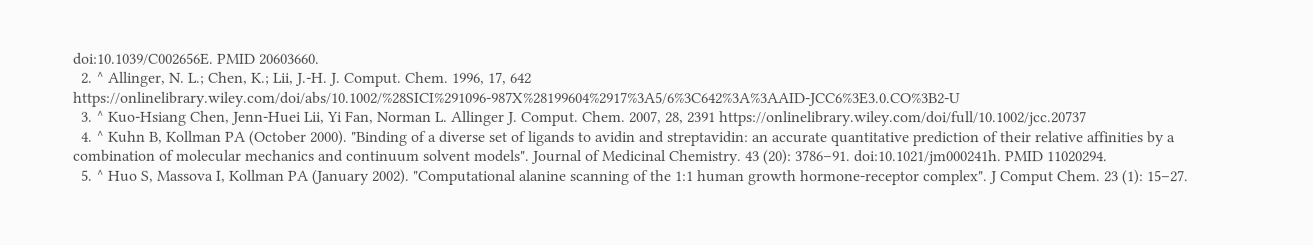doi:10.1039/C002656E. PMID 20603660.
  2. ^ Allinger, N. L.; Chen, K.; Lii, J.-H. J. Comput. Chem. 1996, 17, 642 https://onlinelibrary.wiley.com/doi/abs/10.1002/%28SICI%291096-987X%28199604%2917%3A5/6%3C642%3A%3AAID-JCC6%3E3.0.CO%3B2-U
  3. ^ Kuo‐Hsiang Chen, Jenn‐Huei Lii, Yi Fan, Norman L. Allinger J. Comput. Chem. 2007, 28, 2391 https://onlinelibrary.wiley.com/doi/full/10.1002/jcc.20737
  4. ^ Kuhn B, Kollman PA (October 2000). "Binding of a diverse set of ligands to avidin and streptavidin: an accurate quantitative prediction of their relative affinities by a combination of molecular mechanics and continuum solvent models". Journal of Medicinal Chemistry. 43 (20): 3786–91. doi:10.1021/jm000241h. PMID 11020294.
  5. ^ Huo S, Massova I, Kollman PA (January 2002). "Computational alanine scanning of the 1:1 human growth hormone-receptor complex". J Comput Chem. 23 (1): 15–27.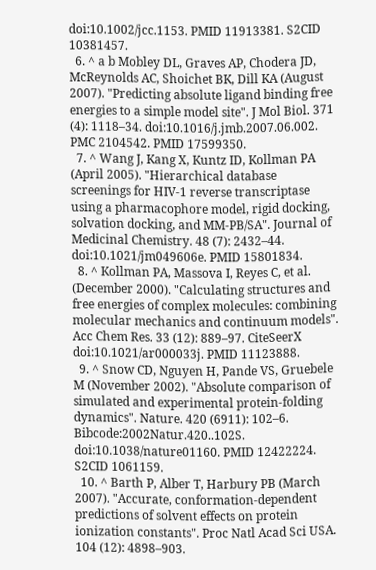doi:10.1002/jcc.1153. PMID 11913381. S2CID 10381457.
  6. ^ a b Mobley DL, Graves AP, Chodera JD, McReynolds AC, Shoichet BK, Dill KA (August 2007). "Predicting absolute ligand binding free energies to a simple model site". J Mol Biol. 371 (4): 1118–34. doi:10.1016/j.jmb.2007.06.002. PMC 2104542. PMID 17599350.
  7. ^ Wang J, Kang X, Kuntz ID, Kollman PA (April 2005). "Hierarchical database screenings for HIV-1 reverse transcriptase using a pharmacophore model, rigid docking, solvation docking, and MM-PB/SA". Journal of Medicinal Chemistry. 48 (7): 2432–44. doi:10.1021/jm049606e. PMID 15801834.
  8. ^ Kollman PA, Massova I, Reyes C, et al. (December 2000). "Calculating structures and free energies of complex molecules: combining molecular mechanics and continuum models". Acc Chem Res. 33 (12): 889–97. CiteSeerX doi:10.1021/ar000033j. PMID 11123888.
  9. ^ Snow CD, Nguyen H, Pande VS, Gruebele M (November 2002). "Absolute comparison of simulated and experimental protein-folding dynamics". Nature. 420 (6911): 102–6. Bibcode:2002Natur.420..102S. doi:10.1038/nature01160. PMID 12422224. S2CID 1061159.
  10. ^ Barth P, Alber T, Harbury PB (March 2007). "Accurate, conformation-dependent predictions of solvent effects on protein ionization constants". Proc Natl Acad Sci USA. 104 (12): 4898–903.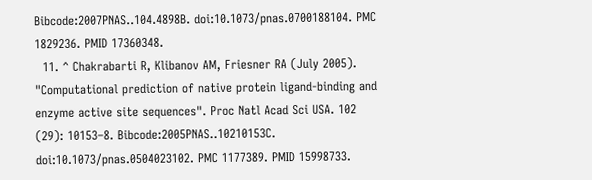Bibcode:2007PNAS..104.4898B. doi:10.1073/pnas.0700188104. PMC 1829236. PMID 17360348.
  11. ^ Chakrabarti R, Klibanov AM, Friesner RA (July 2005). "Computational prediction of native protein ligand-binding and enzyme active site sequences". Proc Natl Acad Sci USA. 102 (29): 10153–8. Bibcode:2005PNAS..10210153C. doi:10.1073/pnas.0504023102. PMC 1177389. PMID 15998733.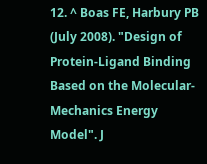12. ^ Boas FE, Harbury PB (July 2008). "Design of Protein-Ligand Binding Based on the Molecular-Mechanics Energy Model". J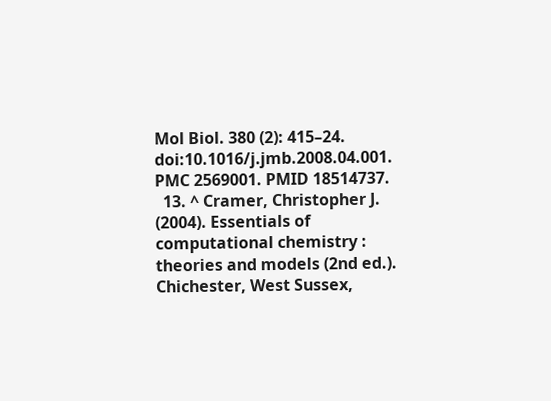Mol Biol. 380 (2): 415–24. doi:10.1016/j.jmb.2008.04.001. PMC 2569001. PMID 18514737.
  13. ^ Cramer, Christopher J. (2004). Essentials of computational chemistry : theories and models (2nd ed.). Chichester, West Sussex,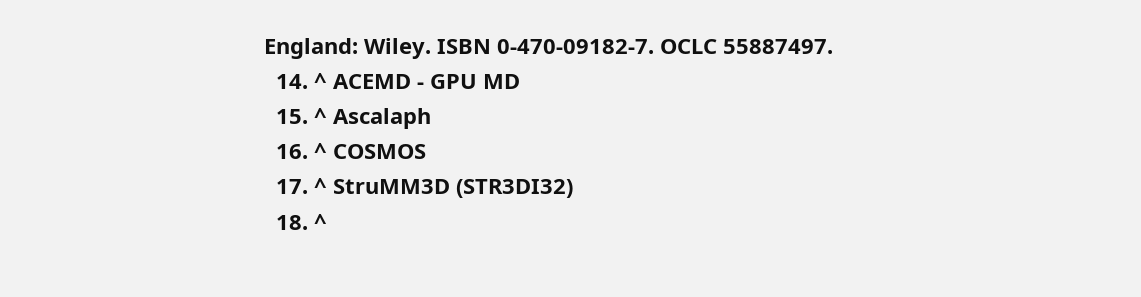England: Wiley. ISBN 0-470-09182-7. OCLC 55887497.
  14. ^ ACEMD - GPU MD
  15. ^ Ascalaph
  16. ^ COSMOS
  17. ^ StruMM3D (STR3DI32)
  18. ^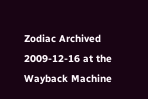Zodiac Archived 2009-12-16 at the Wayback Machine